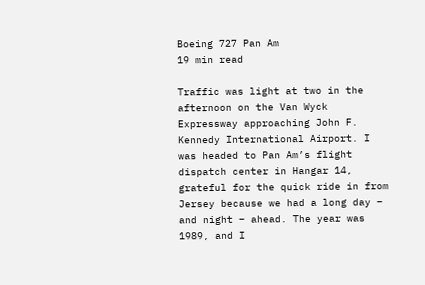Boeing 727 Pan Am
19 min read

Traffic was light at two in the afternoon on the Van Wyck Expressway approaching John F. Kennedy International Airport. I was headed to Pan Am’s flight dispatch center in Hangar 14, grateful for the quick ride in from Jersey because we had a long day – and night – ahead. The year was 1989, and I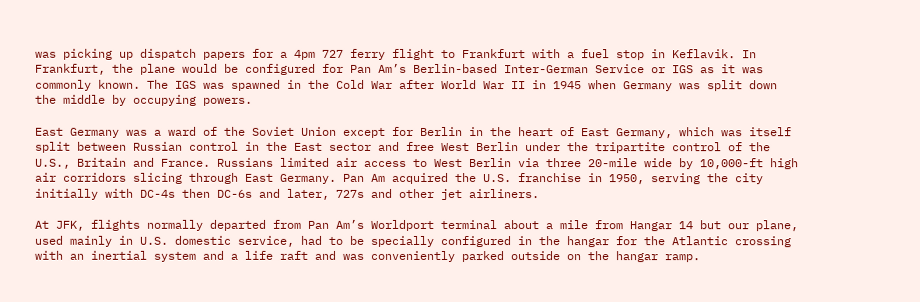was picking up dispatch papers for a 4pm 727 ferry flight to Frankfurt with a fuel stop in Keflavik. In Frankfurt, the plane would be configured for Pan Am’s Berlin-based Inter-German Service or IGS as it was commonly known. The IGS was spawned in the Cold War after World War II in 1945 when Germany was split down the middle by occupying powers.

East Germany was a ward of the Soviet Union except for Berlin in the heart of East Germany, which was itself split between Russian control in the East sector and free West Berlin under the tripartite control of the U.S., Britain and France. Russians limited air access to West Berlin via three 20-mile wide by 10,000-ft high air corridors slicing through East Germany. Pan Am acquired the U.S. franchise in 1950, serving the city initially with DC-4s then DC-6s and later, 727s and other jet airliners.

At JFK, flights normally departed from Pan Am’s Worldport terminal about a mile from Hangar 14 but our plane, used mainly in U.S. domestic service, had to be specially configured in the hangar for the Atlantic crossing with an inertial system and a life raft and was conveniently parked outside on the hangar ramp.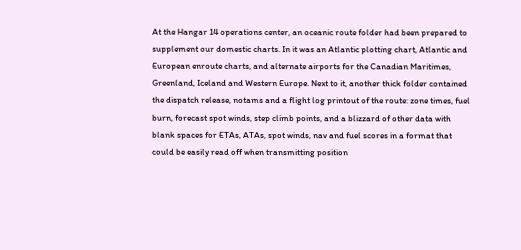At the Hangar 14 operations center, an oceanic route folder had been prepared to supplement our domestic charts. In it was an Atlantic plotting chart, Atlantic and European enroute charts, and alternate airports for the Canadian Maritimes, Greenland, Iceland and Western Europe. Next to it, another thick folder contained the dispatch release, notams and a flight log printout of the route: zone times, fuel burn, forecast spot winds, step climb points, and a blizzard of other data with blank spaces for ETAs, ATAs, spot winds, nav and fuel scores in a format that could be easily read off when transmitting position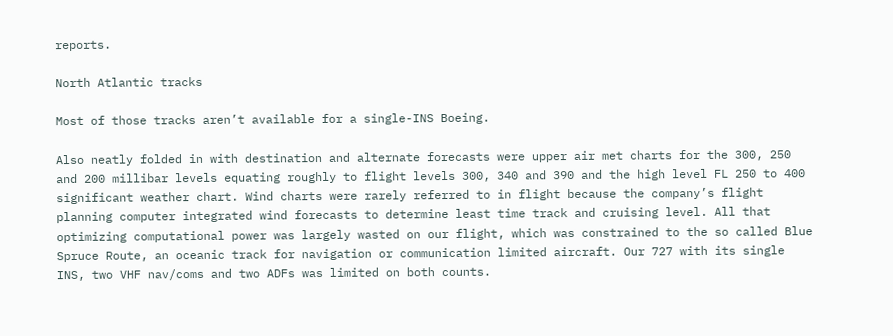reports.

North Atlantic tracks

Most of those tracks aren’t available for a single-INS Boeing.

Also neatly folded in with destination and alternate forecasts were upper air met charts for the 300, 250 and 200 millibar levels equating roughly to flight levels 300, 340 and 390 and the high level FL 250 to 400 significant weather chart. Wind charts were rarely referred to in flight because the company’s flight planning computer integrated wind forecasts to determine least time track and cruising level. All that optimizing computational power was largely wasted on our flight, which was constrained to the so called Blue Spruce Route, an oceanic track for navigation or communication limited aircraft. Our 727 with its single INS, two VHF nav/coms and two ADFs was limited on both counts.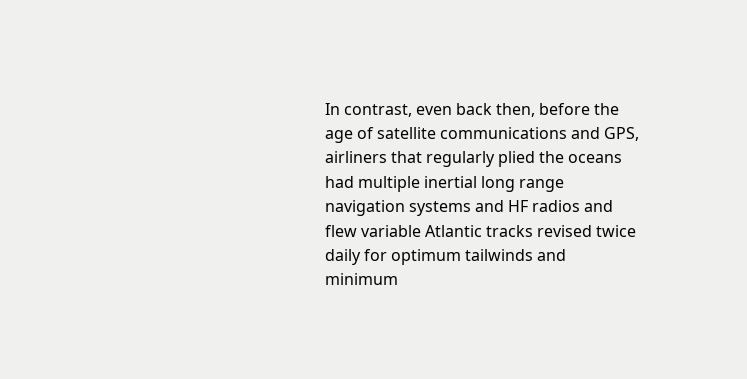In contrast, even back then, before the age of satellite communications and GPS, airliners that regularly plied the oceans had multiple inertial long range navigation systems and HF radios and flew variable Atlantic tracks revised twice daily for optimum tailwinds and minimum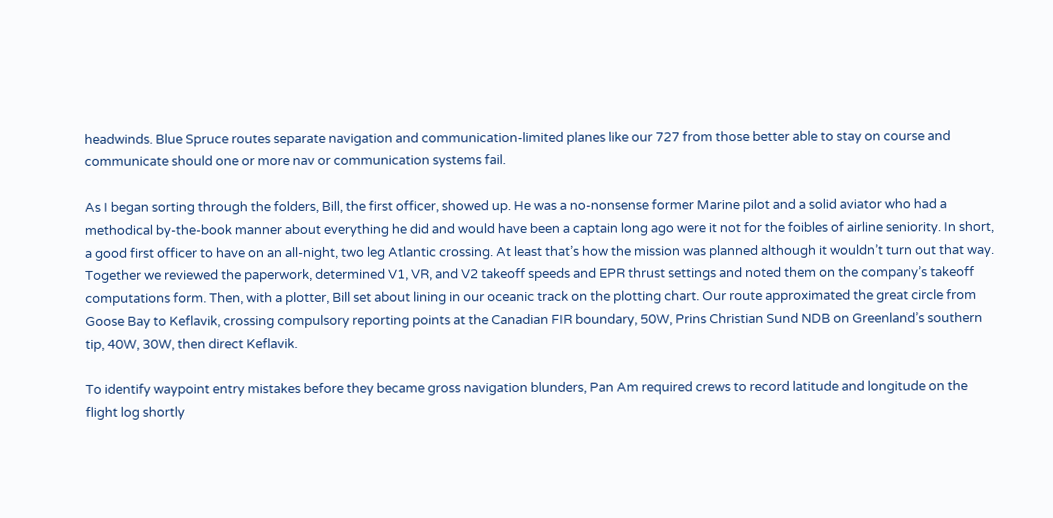headwinds. Blue Spruce routes separate navigation and communication-limited planes like our 727 from those better able to stay on course and communicate should one or more nav or communication systems fail.

As I began sorting through the folders, Bill, the first officer, showed up. He was a no-nonsense former Marine pilot and a solid aviator who had a methodical by-the-book manner about everything he did and would have been a captain long ago were it not for the foibles of airline seniority. In short, a good first officer to have on an all-night, two leg Atlantic crossing. At least that’s how the mission was planned although it wouldn’t turn out that way. Together we reviewed the paperwork, determined V1, VR, and V2 takeoff speeds and EPR thrust settings and noted them on the company’s takeoff computations form. Then, with a plotter, Bill set about lining in our oceanic track on the plotting chart. Our route approximated the great circle from Goose Bay to Keflavik, crossing compulsory reporting points at the Canadian FIR boundary, 50W, Prins Christian Sund NDB on Greenland’s southern tip, 40W, 30W, then direct Keflavik.

To identify waypoint entry mistakes before they became gross navigation blunders, Pan Am required crews to record latitude and longitude on the flight log shortly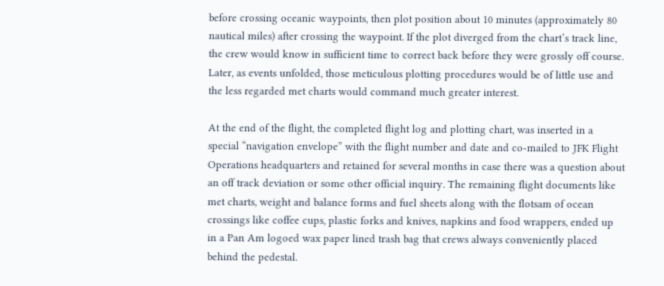before crossing oceanic waypoints, then plot position about 10 minutes (approximately 80 nautical miles) after crossing the waypoint. If the plot diverged from the chart’s track line, the crew would know in sufficient time to correct back before they were grossly off course. Later, as events unfolded, those meticulous plotting procedures would be of little use and the less regarded met charts would command much greater interest.

At the end of the flight, the completed flight log and plotting chart, was inserted in a special “navigation envelope” with the flight number and date and co-mailed to JFK Flight Operations headquarters and retained for several months in case there was a question about an off track deviation or some other official inquiry. The remaining flight documents like met charts, weight and balance forms and fuel sheets along with the flotsam of ocean crossings like coffee cups, plastic forks and knives, napkins and food wrappers, ended up in a Pan Am logoed wax paper lined trash bag that crews always conveniently placed behind the pedestal.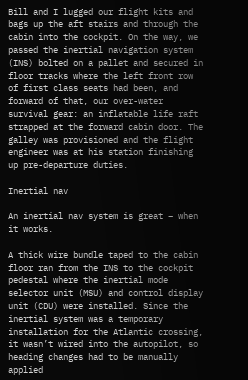Bill and I lugged our flight kits and bags up the aft stairs and through the cabin into the cockpit. On the way, we passed the inertial navigation system (INS) bolted on a pallet and secured in floor tracks where the left front row of first class seats had been, and forward of that, our over-water survival gear: an inflatable life raft strapped at the forward cabin door. The galley was provisioned and the flight engineer was at his station finishing up pre-departure duties.

Inertial nav

An inertial nav system is great – when it works.

A thick wire bundle taped to the cabin floor ran from the INS to the cockpit pedestal where the inertial mode selector unit (MSU) and control display unit (CDU) were installed. Since the inertial system was a temporary installation for the Atlantic crossing, it wasn’t wired into the autopilot, so heading changes had to be manually applied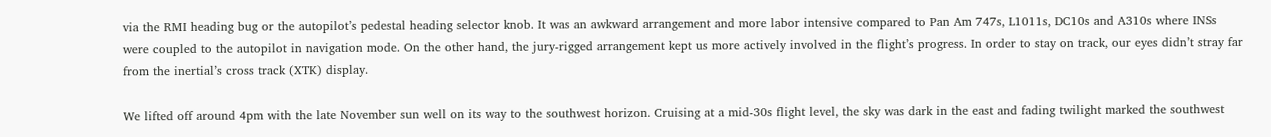via the RMI heading bug or the autopilot’s pedestal heading selector knob. It was an awkward arrangement and more labor intensive compared to Pan Am 747s, L1011s, DC10s and A310s where INSs were coupled to the autopilot in navigation mode. On the other hand, the jury-rigged arrangement kept us more actively involved in the flight’s progress. In order to stay on track, our eyes didn’t stray far from the inertial’s cross track (XTK) display.

We lifted off around 4pm with the late November sun well on its way to the southwest horizon. Cruising at a mid-30s flight level, the sky was dark in the east and fading twilight marked the southwest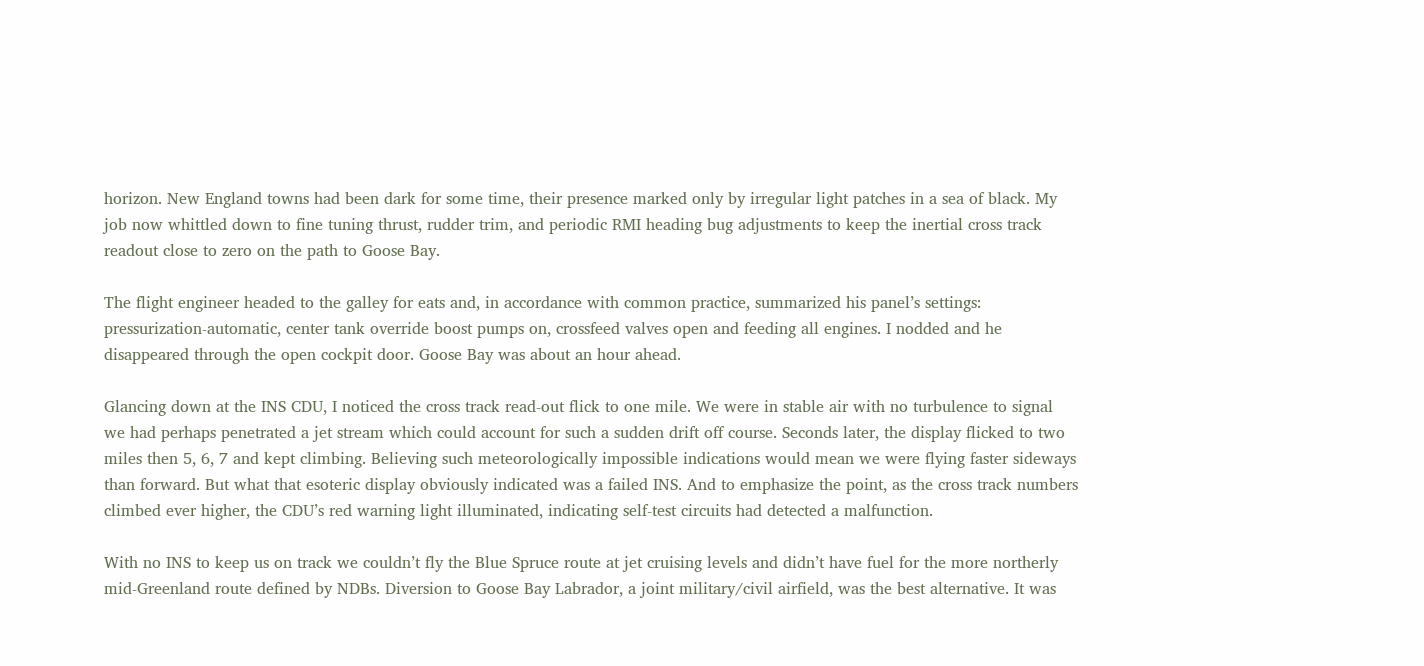horizon. New England towns had been dark for some time, their presence marked only by irregular light patches in a sea of black. My job now whittled down to fine tuning thrust, rudder trim, and periodic RMI heading bug adjustments to keep the inertial cross track readout close to zero on the path to Goose Bay.

The flight engineer headed to the galley for eats and, in accordance with common practice, summarized his panel’s settings: pressurization-automatic, center tank override boost pumps on, crossfeed valves open and feeding all engines. I nodded and he disappeared through the open cockpit door. Goose Bay was about an hour ahead.

Glancing down at the INS CDU, I noticed the cross track read-out flick to one mile. We were in stable air with no turbulence to signal we had perhaps penetrated a jet stream which could account for such a sudden drift off course. Seconds later, the display flicked to two miles then 5, 6, 7 and kept climbing. Believing such meteorologically impossible indications would mean we were flying faster sideways than forward. But what that esoteric display obviously indicated was a failed INS. And to emphasize the point, as the cross track numbers climbed ever higher, the CDU’s red warning light illuminated, indicating self-test circuits had detected a malfunction.

With no INS to keep us on track we couldn’t fly the Blue Spruce route at jet cruising levels and didn’t have fuel for the more northerly mid-Greenland route defined by NDBs. Diversion to Goose Bay Labrador, a joint military/civil airfield, was the best alternative. It was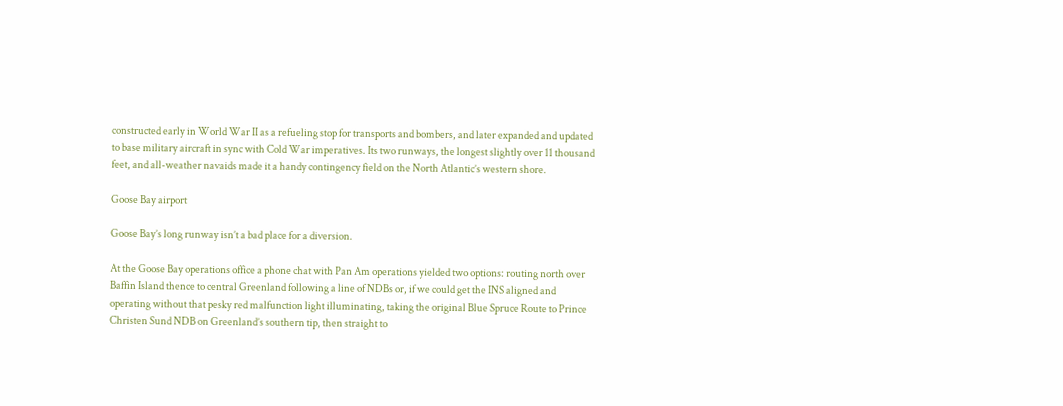constructed early in World War II as a refueling stop for transports and bombers, and later expanded and updated to base military aircraft in sync with Cold War imperatives. Its two runways, the longest slightly over 11 thousand feet, and all-weather navaids made it a handy contingency field on the North Atlantic’s western shore.

Goose Bay airport

Goose Bay’s long runway isn’t a bad place for a diversion.

At the Goose Bay operations office a phone chat with Pan Am operations yielded two options: routing north over Baffin Island thence to central Greenland following a line of NDBs or, if we could get the INS aligned and operating without that pesky red malfunction light illuminating, taking the original Blue Spruce Route to Prince Christen Sund NDB on Greenland’s southern tip, then straight to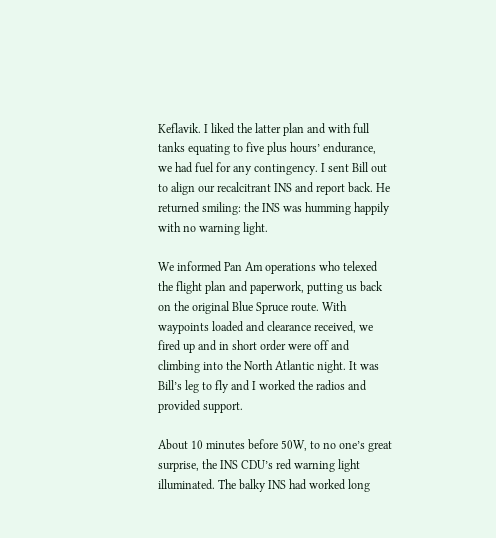Keflavik. I liked the latter plan and with full tanks equating to five plus hours’ endurance, we had fuel for any contingency. I sent Bill out to align our recalcitrant INS and report back. He returned smiling: the INS was humming happily with no warning light.

We informed Pan Am operations who telexed the flight plan and paperwork, putting us back on the original Blue Spruce route. With waypoints loaded and clearance received, we fired up and in short order were off and climbing into the North Atlantic night. It was Bill’s leg to fly and I worked the radios and provided support.

About 10 minutes before 50W, to no one’s great surprise, the INS CDU’s red warning light illuminated. The balky INS had worked long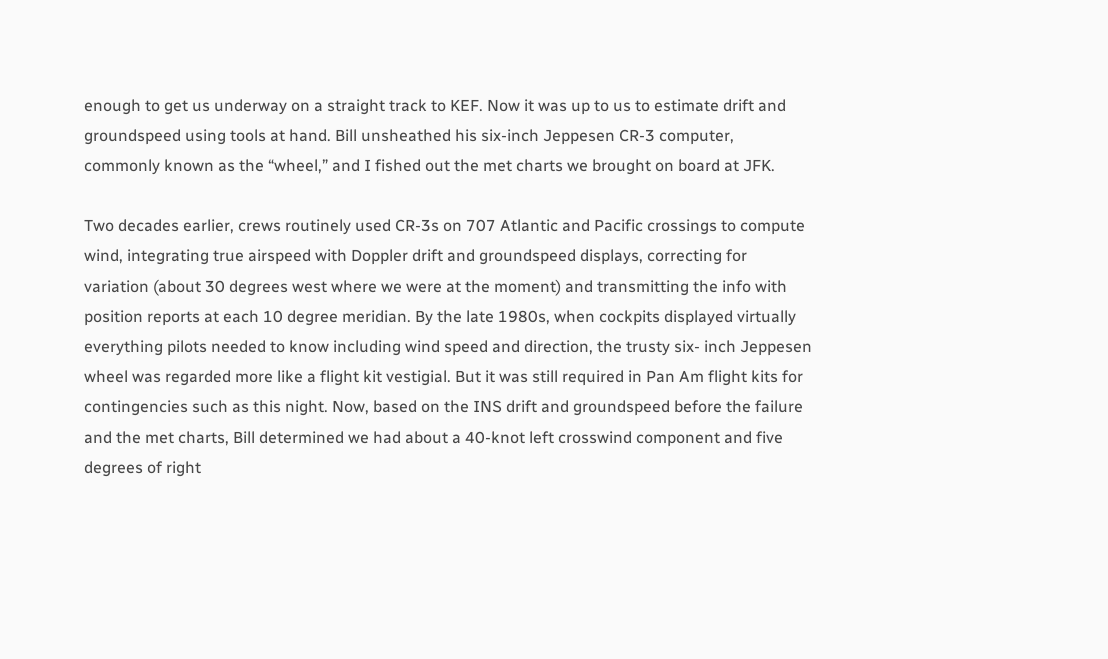enough to get us underway on a straight track to KEF. Now it was up to us to estimate drift and groundspeed using tools at hand. Bill unsheathed his six-inch Jeppesen CR-3 computer, commonly known as the “wheel,” and I fished out the met charts we brought on board at JFK.

Two decades earlier, crews routinely used CR-3s on 707 Atlantic and Pacific crossings to compute wind, integrating true airspeed with Doppler drift and groundspeed displays, correcting for variation (about 30 degrees west where we were at the moment) and transmitting the info with position reports at each 10 degree meridian. By the late 1980s, when cockpits displayed virtually everything pilots needed to know including wind speed and direction, the trusty six- inch Jeppesen wheel was regarded more like a flight kit vestigial. But it was still required in Pan Am flight kits for contingencies such as this night. Now, based on the INS drift and groundspeed before the failure and the met charts, Bill determined we had about a 40-knot left crosswind component and five degrees of right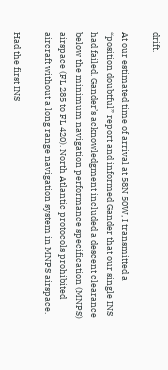drift.

At our estimated time of arrival at 58N 50W, I transmitted a “position doubtful” report and informed Gander that our single INS had failed. Gander’s acknowledgment included a descent clearance below the minimum navigation performance specification (MNPS) airspace (FL 285 to FL 420). North Atlantic protocols prohibited aircraft without a long range navigation system in MNPS airspace.

Had the first INS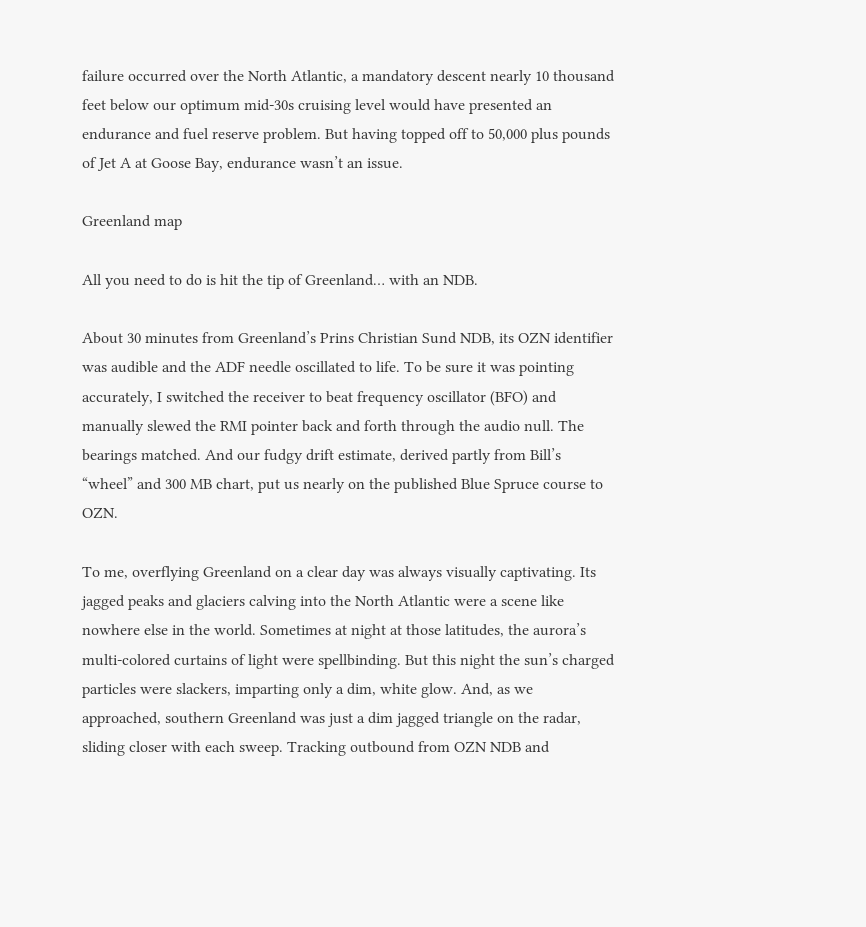failure occurred over the North Atlantic, a mandatory descent nearly 10 thousand feet below our optimum mid-30s cruising level would have presented an endurance and fuel reserve problem. But having topped off to 50,000 plus pounds of Jet A at Goose Bay, endurance wasn’t an issue.

Greenland map

All you need to do is hit the tip of Greenland… with an NDB.

About 30 minutes from Greenland’s Prins Christian Sund NDB, its OZN identifier was audible and the ADF needle oscillated to life. To be sure it was pointing accurately, I switched the receiver to beat frequency oscillator (BFO) and manually slewed the RMI pointer back and forth through the audio null. The bearings matched. And our fudgy drift estimate, derived partly from Bill’s “wheel” and 300 MB chart, put us nearly on the published Blue Spruce course to OZN.

To me, overflying Greenland on a clear day was always visually captivating. Its jagged peaks and glaciers calving into the North Atlantic were a scene like nowhere else in the world. Sometimes at night at those latitudes, the aurora’s multi-colored curtains of light were spellbinding. But this night the sun’s charged particles were slackers, imparting only a dim, white glow. And, as we approached, southern Greenland was just a dim jagged triangle on the radar, sliding closer with each sweep. Tracking outbound from OZN NDB and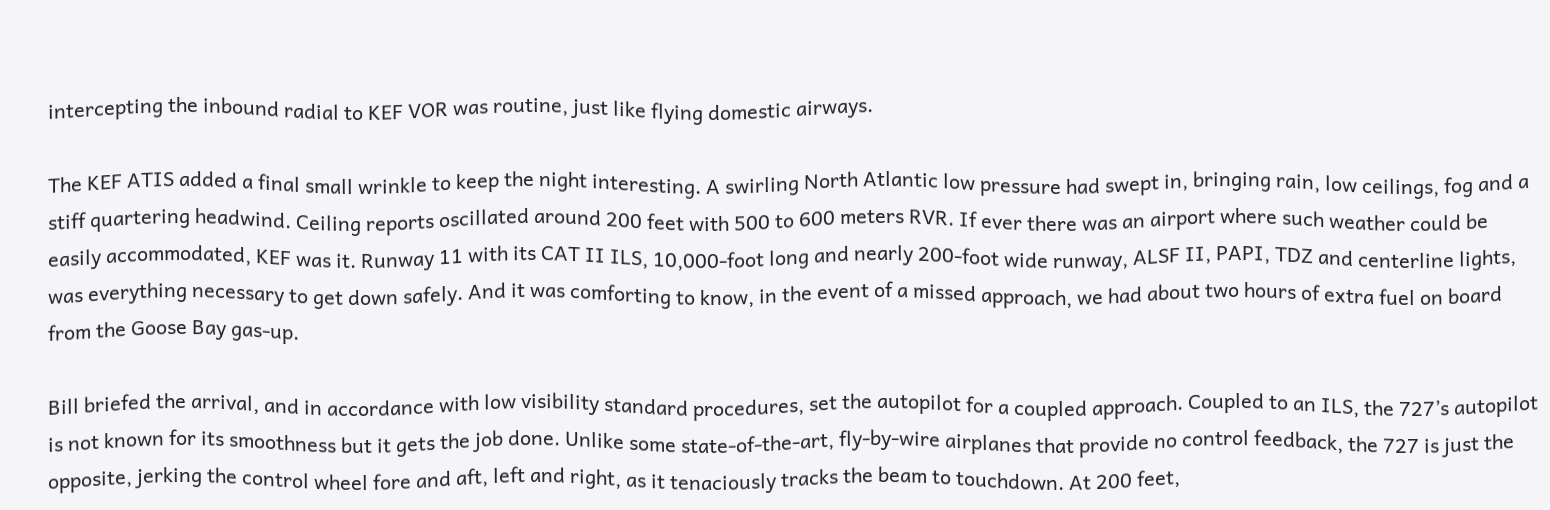intercepting the inbound radial to KEF VOR was routine, just like flying domestic airways.

The KEF ATIS added a final small wrinkle to keep the night interesting. A swirling North Atlantic low pressure had swept in, bringing rain, low ceilings, fog and a stiff quartering headwind. Ceiling reports oscillated around 200 feet with 500 to 600 meters RVR. If ever there was an airport where such weather could be easily accommodated, KEF was it. Runway 11 with its CAT II ILS, 10,000-foot long and nearly 200-foot wide runway, ALSF II, PAPI, TDZ and centerline lights, was everything necessary to get down safely. And it was comforting to know, in the event of a missed approach, we had about two hours of extra fuel on board from the Goose Bay gas-up.

Bill briefed the arrival, and in accordance with low visibility standard procedures, set the autopilot for a coupled approach. Coupled to an ILS, the 727’s autopilot is not known for its smoothness but it gets the job done. Unlike some state-of-the-art, fly-by-wire airplanes that provide no control feedback, the 727 is just the opposite, jerking the control wheel fore and aft, left and right, as it tenaciously tracks the beam to touchdown. At 200 feet,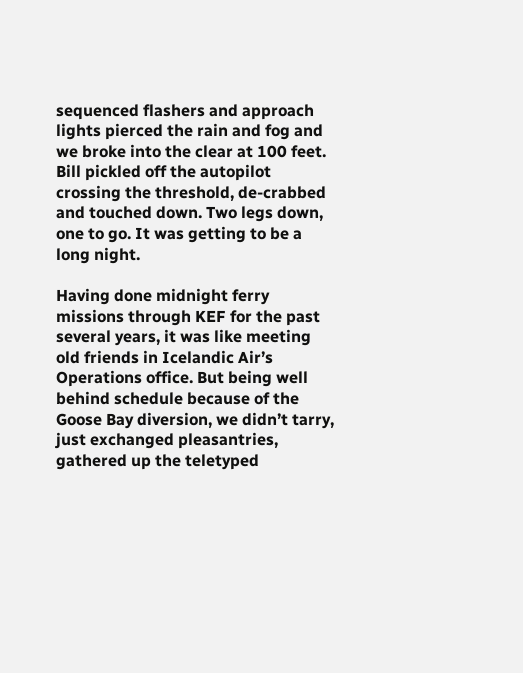sequenced flashers and approach lights pierced the rain and fog and we broke into the clear at 100 feet. Bill pickled off the autopilot crossing the threshold, de-crabbed and touched down. Two legs down, one to go. It was getting to be a long night.

Having done midnight ferry missions through KEF for the past several years, it was like meeting old friends in Icelandic Air’s Operations office. But being well behind schedule because of the Goose Bay diversion, we didn’t tarry, just exchanged pleasantries, gathered up the teletyped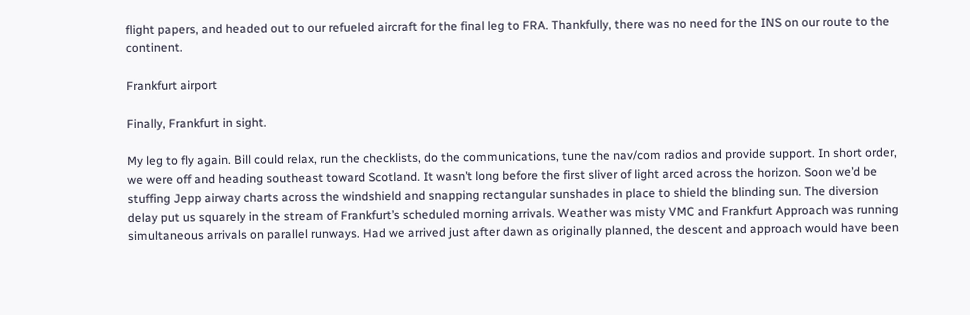flight papers, and headed out to our refueled aircraft for the final leg to FRA. Thankfully, there was no need for the INS on our route to the continent.

Frankfurt airport

Finally, Frankfurt in sight.

My leg to fly again. Bill could relax, run the checklists, do the communications, tune the nav/com radios and provide support. In short order, we were off and heading southeast toward Scotland. It wasn’t long before the first sliver of light arced across the horizon. Soon we’d be stuffing Jepp airway charts across the windshield and snapping rectangular sunshades in place to shield the blinding sun. The diversion delay put us squarely in the stream of Frankfurt’s scheduled morning arrivals. Weather was misty VMC and Frankfurt Approach was running simultaneous arrivals on parallel runways. Had we arrived just after dawn as originally planned, the descent and approach would have been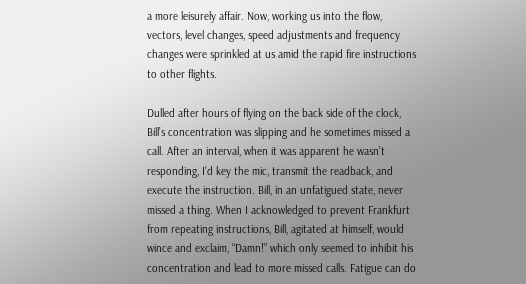a more leisurely affair. Now, working us into the flow, vectors, level changes, speed adjustments and frequency changes were sprinkled at us amid the rapid fire instructions to other flights.

Dulled after hours of flying on the back side of the clock, Bill’s concentration was slipping and he sometimes missed a call. After an interval, when it was apparent he wasn’t responding, I’d key the mic, transmit the readback, and execute the instruction. Bill, in an unfatigued state, never missed a thing. When I acknowledged to prevent Frankfurt from repeating instructions, Bill, agitated at himself, would wince and exclaim, “Damn!” which only seemed to inhibit his concentration and lead to more missed calls. Fatigue can do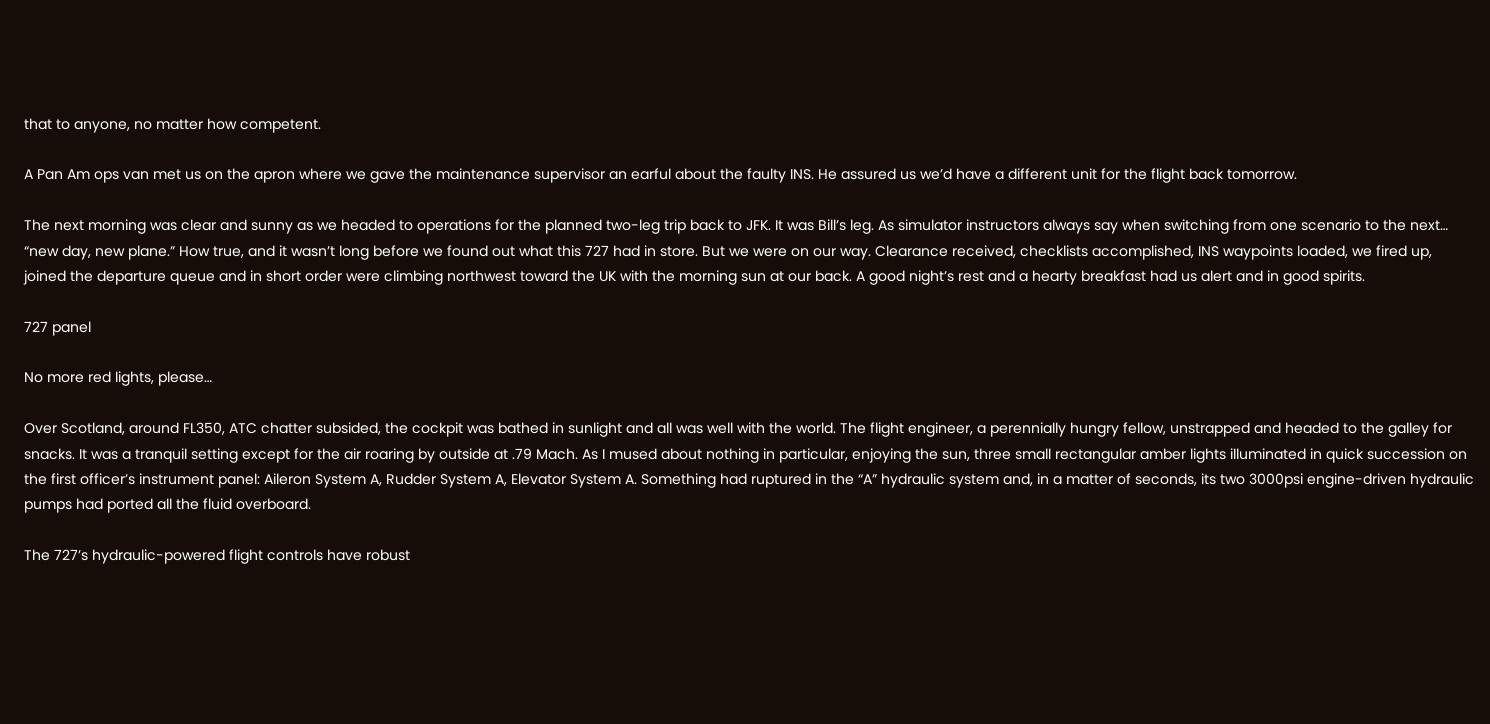that to anyone, no matter how competent.

A Pan Am ops van met us on the apron where we gave the maintenance supervisor an earful about the faulty INS. He assured us we’d have a different unit for the flight back tomorrow.

The next morning was clear and sunny as we headed to operations for the planned two-leg trip back to JFK. It was Bill’s leg. As simulator instructors always say when switching from one scenario to the next… “new day, new plane.” How true, and it wasn’t long before we found out what this 727 had in store. But we were on our way. Clearance received, checklists accomplished, INS waypoints loaded, we fired up, joined the departure queue and in short order were climbing northwest toward the UK with the morning sun at our back. A good night’s rest and a hearty breakfast had us alert and in good spirits.

727 panel

No more red lights, please…

Over Scotland, around FL350, ATC chatter subsided, the cockpit was bathed in sunlight and all was well with the world. The flight engineer, a perennially hungry fellow, unstrapped and headed to the galley for snacks. It was a tranquil setting except for the air roaring by outside at .79 Mach. As I mused about nothing in particular, enjoying the sun, three small rectangular amber lights illuminated in quick succession on the first officer’s instrument panel: Aileron System A, Rudder System A, Elevator System A. Something had ruptured in the “A” hydraulic system and, in a matter of seconds, its two 3000psi engine-driven hydraulic pumps had ported all the fluid overboard.

The 727’s hydraulic-powered flight controls have robust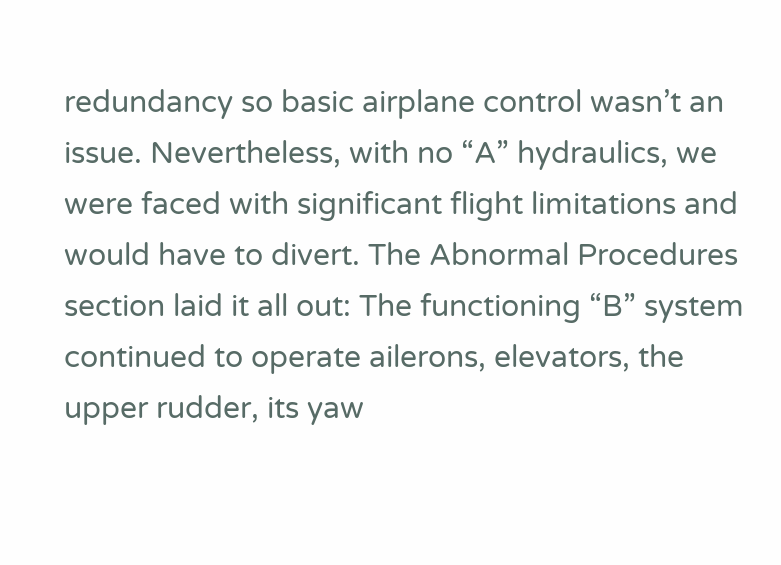redundancy so basic airplane control wasn’t an issue. Nevertheless, with no “A” hydraulics, we were faced with significant flight limitations and would have to divert. The Abnormal Procedures section laid it all out: The functioning “B” system continued to operate ailerons, elevators, the upper rudder, its yaw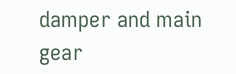damper and main gear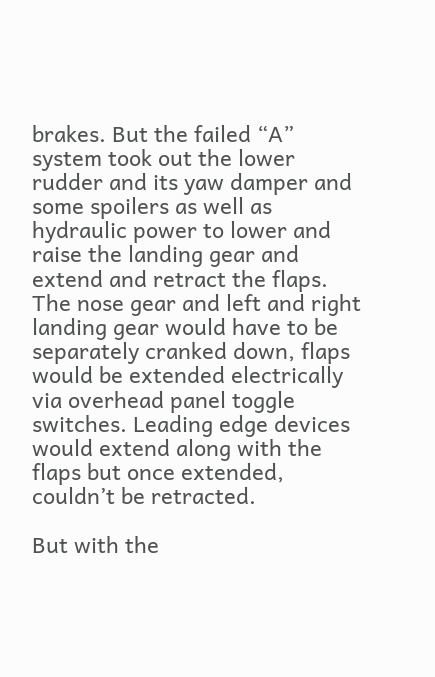brakes. But the failed “A” system took out the lower rudder and its yaw damper and some spoilers as well as hydraulic power to lower and raise the landing gear and extend and retract the flaps. The nose gear and left and right landing gear would have to be separately cranked down, flaps would be extended electrically via overhead panel toggle switches. Leading edge devices would extend along with the flaps but once extended, couldn’t be retracted.

But with the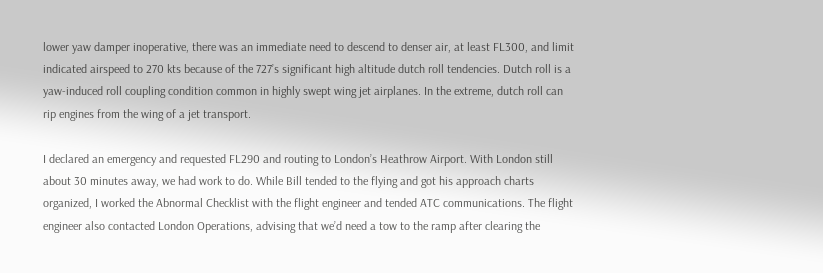lower yaw damper inoperative, there was an immediate need to descend to denser air, at least FL300, and limit indicated airspeed to 270 kts because of the 727’s significant high altitude dutch roll tendencies. Dutch roll is a yaw-induced roll coupling condition common in highly swept wing jet airplanes. In the extreme, dutch roll can rip engines from the wing of a jet transport.

I declared an emergency and requested FL290 and routing to London’s Heathrow Airport. With London still about 30 minutes away, we had work to do. While Bill tended to the flying and got his approach charts organized, I worked the Abnormal Checklist with the flight engineer and tended ATC communications. The flight engineer also contacted London Operations, advising that we’d need a tow to the ramp after clearing the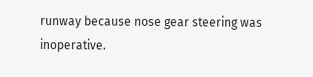runway because nose gear steering was inoperative.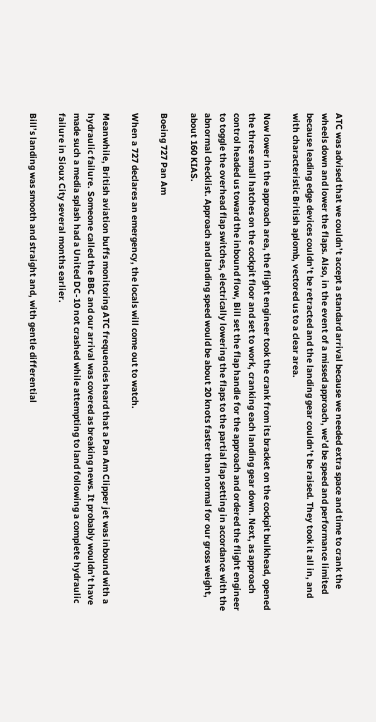ATC was advised that we couldn’t accept a standard arrival because we needed extra space and time to crank the wheels down and lower the flaps. Also, in the event of a missed approach, we’d be speed and performance limited because leading edge devices couldn’t be retracted and the landing gear couldn’t be raised. They took it all in, and with characteristic British aplomb, vectored us to a clear area.

Now lower in the approach area, the flight engineer took the crank from its bracket on the cockpit bulkhead, opened the three small hatches on the cockpit floor and set to work, cranking each landing gear down. Next, as approach control headed us toward the inbound flow, Bill set the flap handle for the approach and ordered the flight engineer to toggle the overhead flap switches, electrically lowering the flaps to the partial flap setting in accordance with the abnormal checklist. Approach and landing speed would be about 20 knots faster than normal for our gross weight, about 160 KIAS.

Boeing 727 Pan Am

When a 727 declares an emergency, the locals will come out to watch.

Meanwhile, British aviation buffs monitoring ATC frequencies heard that a Pan Am Clipper jet was inbound with a hydraulic failure. Someone called the BBC and our arrival was covered as breaking news. It probably wouldn’t have made such a media splash had a United DC-10 not crashed while attempting to land following a complete hydraulic failure in Sioux City several months earlier.

Bill’s landing was smooth and straight and, with gentle differential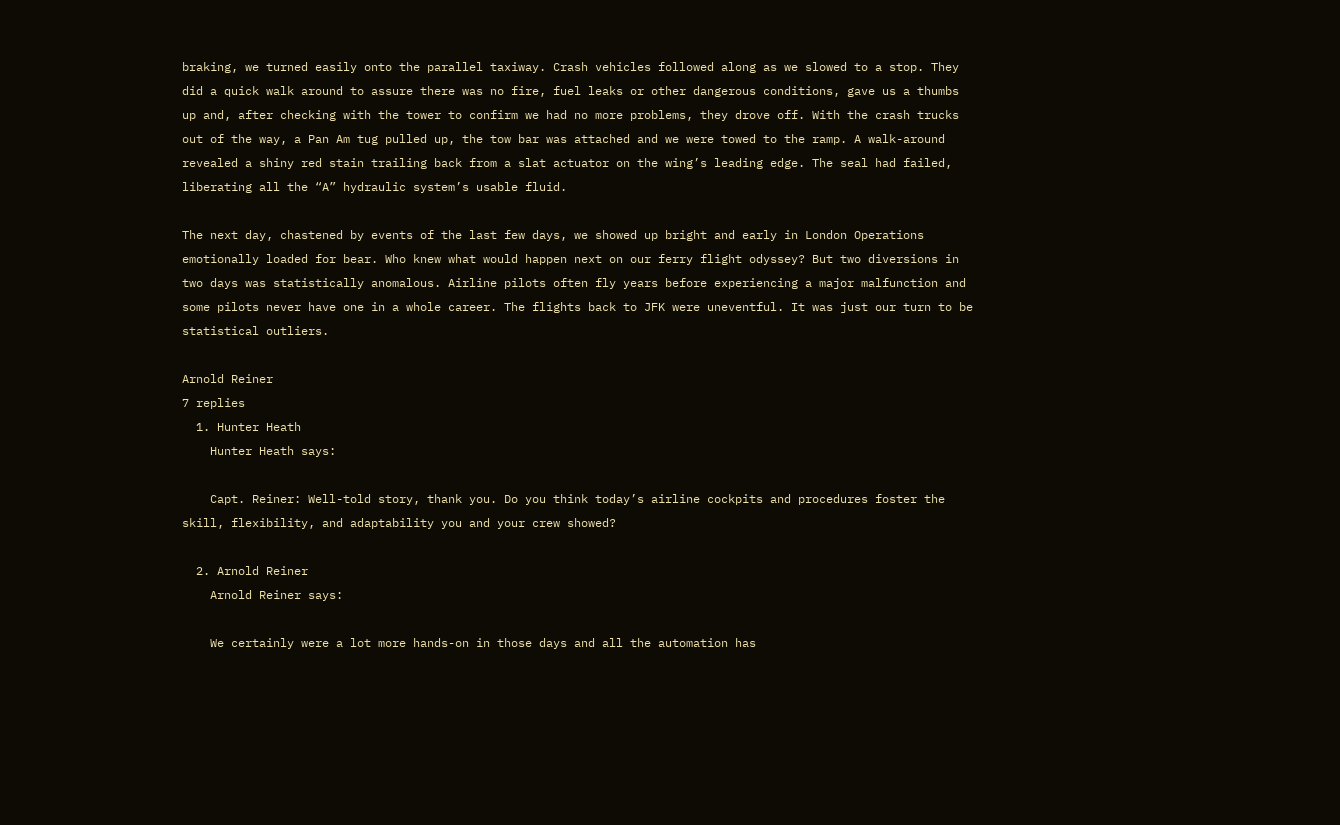braking, we turned easily onto the parallel taxiway. Crash vehicles followed along as we slowed to a stop. They did a quick walk around to assure there was no fire, fuel leaks or other dangerous conditions, gave us a thumbs up and, after checking with the tower to confirm we had no more problems, they drove off. With the crash trucks out of the way, a Pan Am tug pulled up, the tow bar was attached and we were towed to the ramp. A walk-around revealed a shiny red stain trailing back from a slat actuator on the wing’s leading edge. The seal had failed, liberating all the “A” hydraulic system’s usable fluid.

The next day, chastened by events of the last few days, we showed up bright and early in London Operations emotionally loaded for bear. Who knew what would happen next on our ferry flight odyssey? But two diversions in two days was statistically anomalous. Airline pilots often fly years before experiencing a major malfunction and some pilots never have one in a whole career. The flights back to JFK were uneventful. It was just our turn to be statistical outliers.

Arnold Reiner
7 replies
  1. Hunter Heath
    Hunter Heath says:

    Capt. Reiner: Well-told story, thank you. Do you think today’s airline cockpits and procedures foster the skill, flexibility, and adaptability you and your crew showed?

  2. Arnold Reiner
    Arnold Reiner says:

    We certainly were a lot more hands-on in those days and all the automation has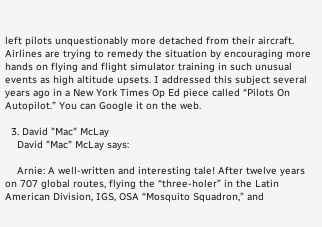left pilots unquestionably more detached from their aircraft. Airlines are trying to remedy the situation by encouraging more hands on flying and flight simulator training in such unusual events as high altitude upsets. I addressed this subject several years ago in a New York Times Op Ed piece called “Pilots On Autopilot.” You can Google it on the web.

  3. David "Mac" McLay
    David "Mac" McLay says:

    Arnie: A well-written and interesting tale! After twelve years on 707 global routes, flying the “three-holer” in the Latin American Division, IGS, OSA “Mosquito Squadron,” and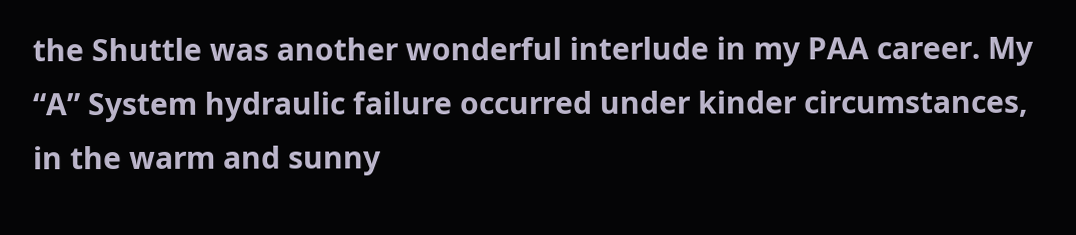the Shuttle was another wonderful interlude in my PAA career. My “A” System hydraulic failure occurred under kinder circumstances, in the warm and sunny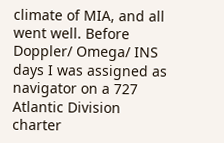climate of MIA, and all went well. Before Doppler/ Omega/ INS days I was assigned as navigator on a 727 Atlantic Division charter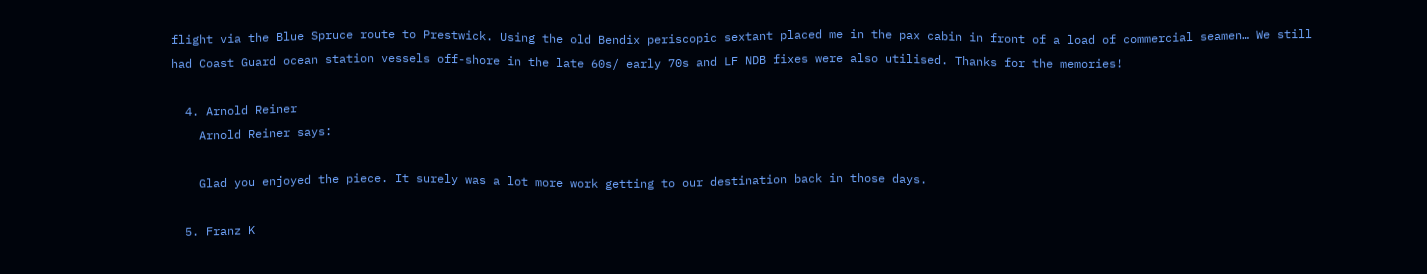flight via the Blue Spruce route to Prestwick. Using the old Bendix periscopic sextant placed me in the pax cabin in front of a load of commercial seamen… We still had Coast Guard ocean station vessels off-shore in the late 60s/ early 70s and LF NDB fixes were also utilised. Thanks for the memories!

  4. Arnold Reiner
    Arnold Reiner says:

    Glad you enjoyed the piece. It surely was a lot more work getting to our destination back in those days.

  5. Franz K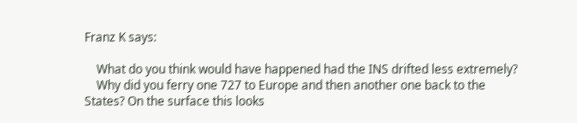Franz K says:

    What do you think would have happened had the INS drifted less extremely?
    Why did you ferry one 727 to Europe and then another one back to the States? On the surface this looks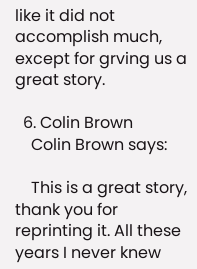like it did not accomplish much, except for grving us a great story.

  6. Colin Brown
    Colin Brown says:

    This is a great story, thank you for reprinting it. All these years I never knew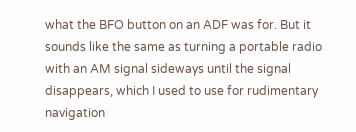what the BFO button on an ADF was for. But it sounds like the same as turning a portable radio with an AM signal sideways until the signal disappears, which I used to use for rudimentary navigation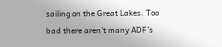sailing on the Great Lakes. Too bad there aren’t many ADF’s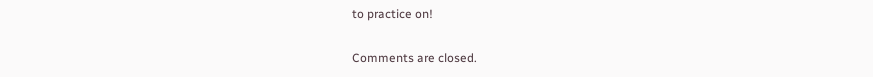to practice on!

Comments are closed.